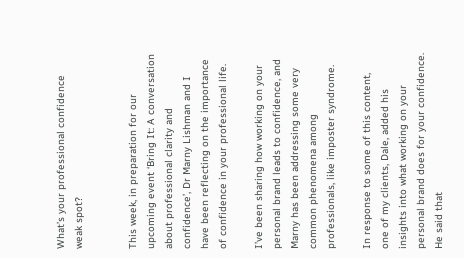What’s your professional confidence weak spot?


This week, in preparation for our upcoming event ‘Bring It: A conversation about professional clarity and confidence’, Dr Marny Lishman and I have been reflecting on the importance of confidence in your professional life.

I’ve been sharing how working on your personal brand leads to confidence, and Marny has been addressing some very common phenomena among professionals, like imposter syndrome.

In response to some of this content, one of my clients, Dale, added his insights into what working on your personal brand does for your confidence. He said that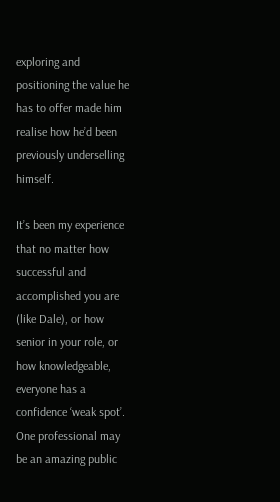exploring and positioning the value he has to offer made him realise how he’d been previously underselling himself.

It’s been my experience that no matter how successful and accomplished you are (like Dale), or how senior in your role, or how knowledgeable, everyone has a confidence ‘weak spot’. One professional may be an amazing public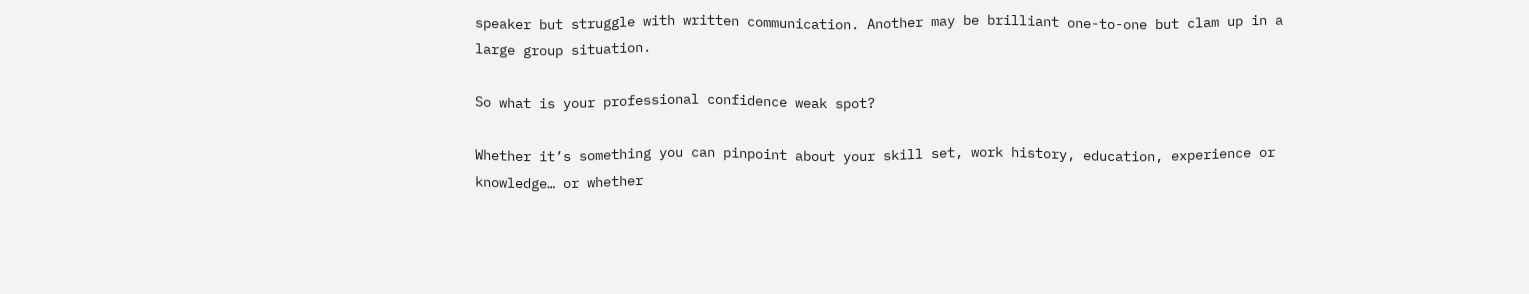speaker but struggle with written communication. Another may be brilliant one-to-one but clam up in a large group situation.

So what is your professional confidence weak spot?

Whether it’s something you can pinpoint about your skill set, work history, education, experience or knowledge… or whether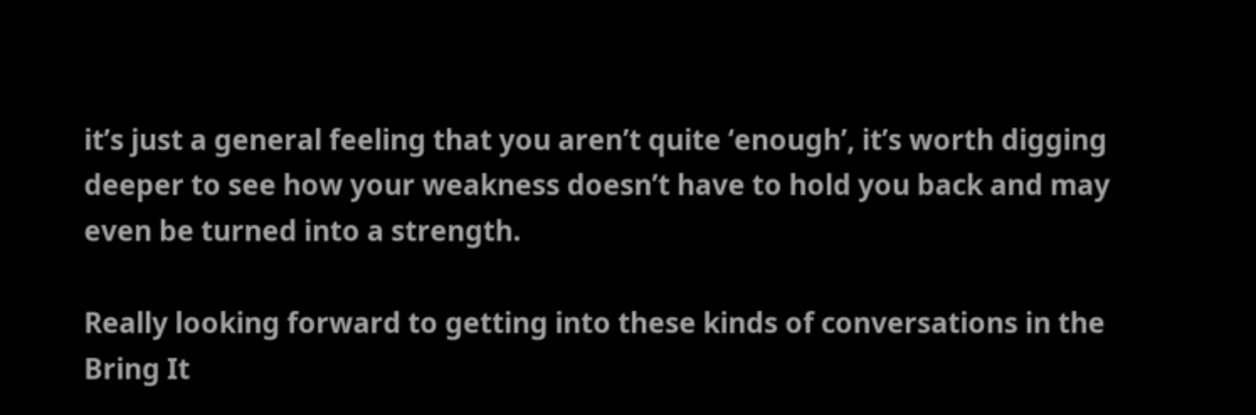it’s just a general feeling that you aren’t quite ‘enough’, it’s worth digging deeper to see how your weakness doesn’t have to hold you back and may even be turned into a strength.

Really looking forward to getting into these kinds of conversations in the Bring It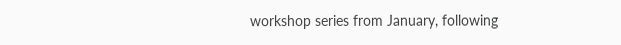workshop series from January, following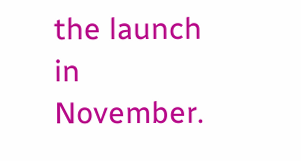the launch in November.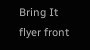Bring It flyer front